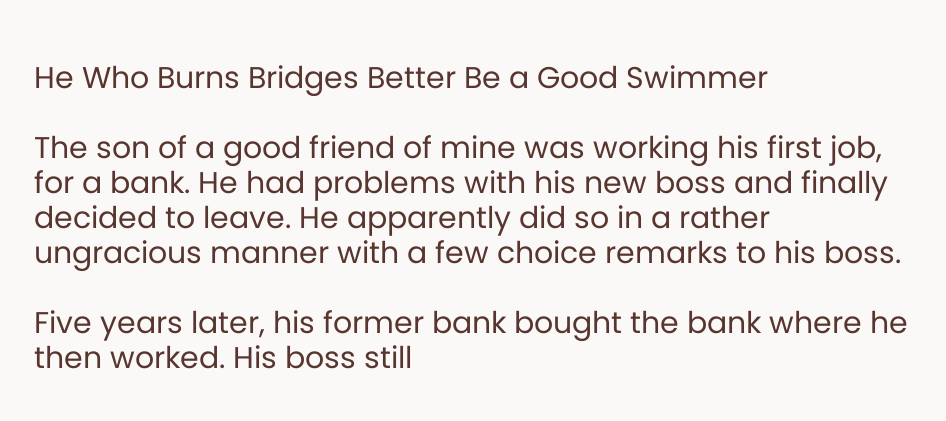He Who Burns Bridges Better Be a Good Swimmer

The son of a good friend of mine was working his first job, for a bank. He had problems with his new boss and finally decided to leave. He apparently did so in a rather ungracious manner with a few choice remarks to his boss.

Five years later, his former bank bought the bank where he then worked. His boss still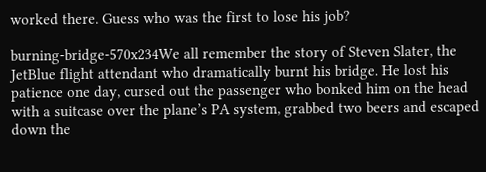worked there. Guess who was the first to lose his job?

burning-bridge-570x234We all remember the story of Steven Slater, the JetBlue flight attendant who dramatically burnt his bridge. He lost his patience one day, cursed out the passenger who bonked him on the head with a suitcase over the plane’s PA system, grabbed two beers and escaped down the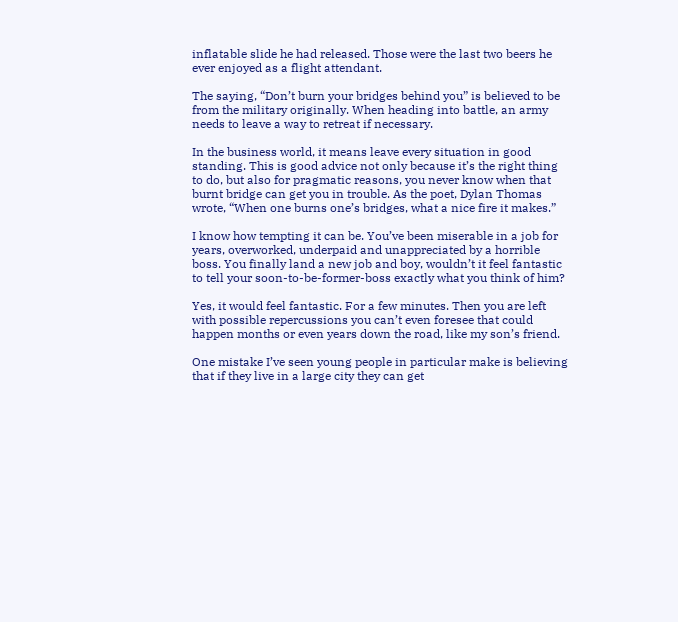inflatable slide he had released. Those were the last two beers he ever enjoyed as a flight attendant.

The saying, “Don’t burn your bridges behind you” is believed to be from the military originally. When heading into battle, an army needs to leave a way to retreat if necessary.

In the business world, it means leave every situation in good standing. This is good advice not only because it’s the right thing to do, but also for pragmatic reasons, you never know when that burnt bridge can get you in trouble. As the poet, Dylan Thomas wrote, “When one burns one’s bridges, what a nice fire it makes.”

I know how tempting it can be. You’ve been miserable in a job for years, overworked, underpaid and unappreciated by a horrible boss. You finally land a new job and boy, wouldn’t it feel fantastic to tell your soon-to-be-former-boss exactly what you think of him?

Yes, it would feel fantastic. For a few minutes. Then you are left with possible repercussions you can’t even foresee that could happen months or even years down the road, like my son’s friend.

One mistake I’ve seen young people in particular make is believing that if they live in a large city they can get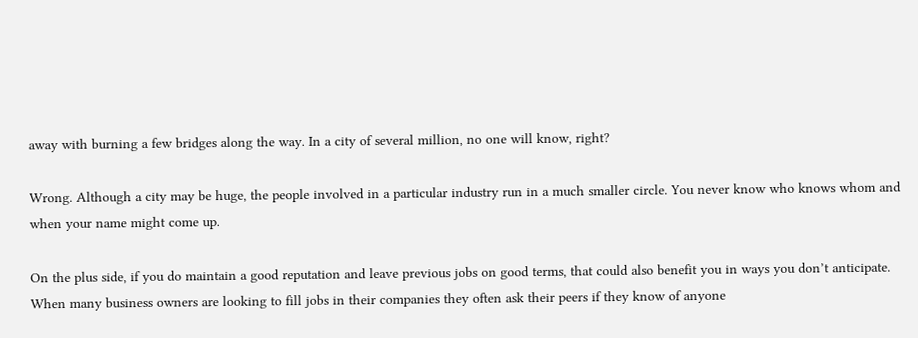away with burning a few bridges along the way. In a city of several million, no one will know, right?

Wrong. Although a city may be huge, the people involved in a particular industry run in a much smaller circle. You never know who knows whom and when your name might come up.

On the plus side, if you do maintain a good reputation and leave previous jobs on good terms, that could also benefit you in ways you don’t anticipate. When many business owners are looking to fill jobs in their companies they often ask their peers if they know of anyone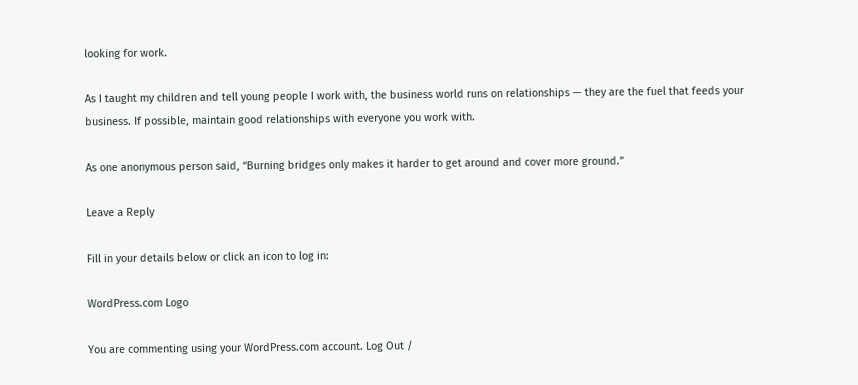looking for work.

As I taught my children and tell young people I work with, the business world runs on relationships — they are the fuel that feeds your business. If possible, maintain good relationships with everyone you work with.

As one anonymous person said, “Burning bridges only makes it harder to get around and cover more ground.”

Leave a Reply

Fill in your details below or click an icon to log in:

WordPress.com Logo

You are commenting using your WordPress.com account. Log Out /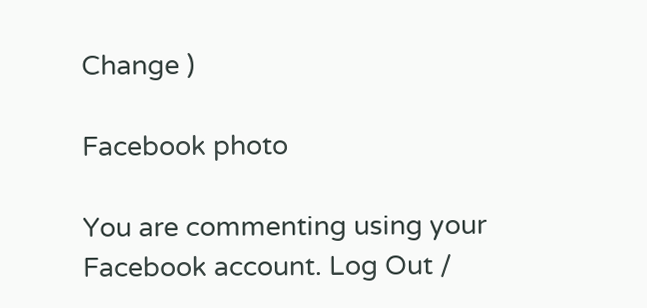Change )

Facebook photo

You are commenting using your Facebook account. Log Out /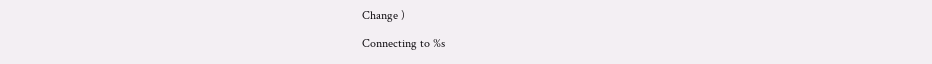Change )

Connecting to %s